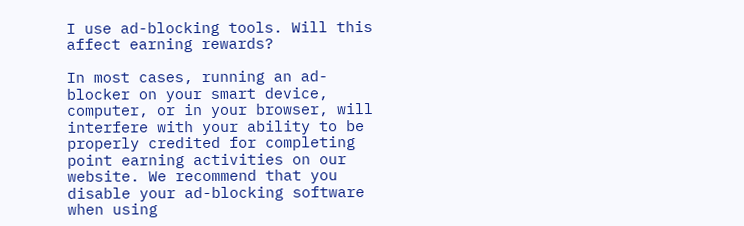I use ad-blocking tools. Will this affect earning rewards?

In most cases, running an ad-blocker on your smart device, computer, or in your browser, will interfere with your ability to be properly credited for completing point earning activities on our website. We recommend that you disable your ad-blocking software when using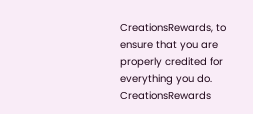CreationsRewards, to ensure that you are properly credited for everything you do. CreationsRewards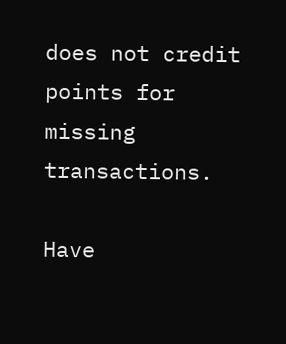does not credit points for missing transactions.

Have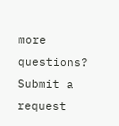more questions? Submit a request